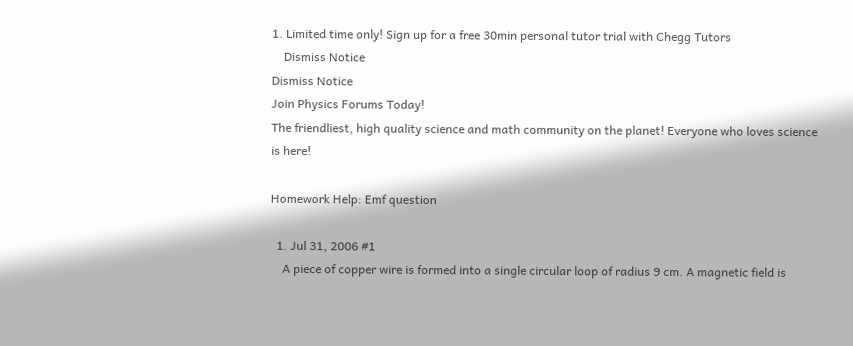1. Limited time only! Sign up for a free 30min personal tutor trial with Chegg Tutors
    Dismiss Notice
Dismiss Notice
Join Physics Forums Today!
The friendliest, high quality science and math community on the planet! Everyone who loves science is here!

Homework Help: Emf question

  1. Jul 31, 2006 #1
    A piece of copper wire is formed into a single circular loop of radius 9 cm. A magnetic field is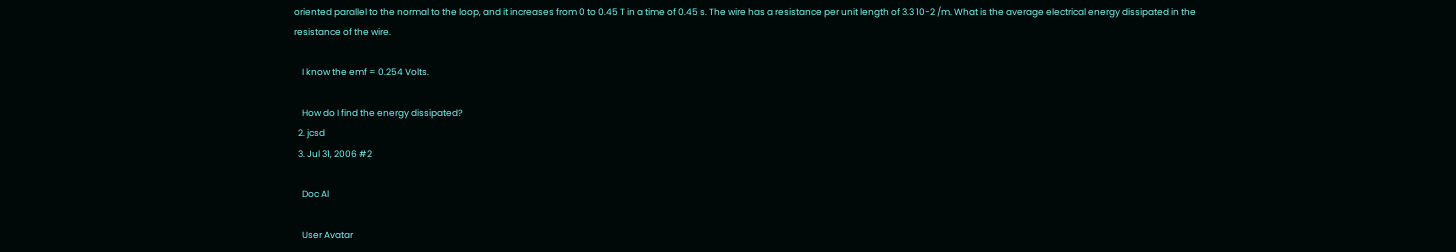oriented parallel to the normal to the loop, and it increases from 0 to 0.45 T in a time of 0.45 s. The wire has a resistance per unit length of 3.3 10-2 /m. What is the average electrical energy dissipated in the resistance of the wire.

    I know the emf = 0.254 Volts.

    How do I find the energy dissipated?
  2. jcsd
  3. Jul 31, 2006 #2

    Doc Al

    User Avatar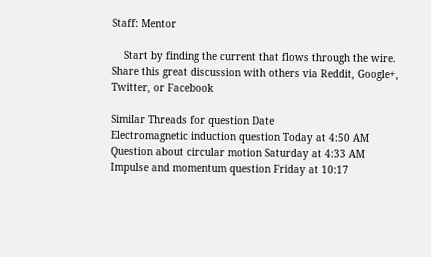Staff: Mentor

    Start by finding the current that flows through the wire.
Share this great discussion with others via Reddit, Google+, Twitter, or Facebook

Similar Threads for question Date
Electromagnetic induction question Today at 4:50 AM
Question about circular motion Saturday at 4:33 AM
Impulse and momentum question Friday at 10:17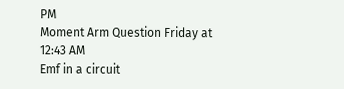PM
Moment Arm Question Friday at 12:43 AM
Emf in a circuit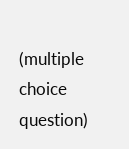(multiple choice question)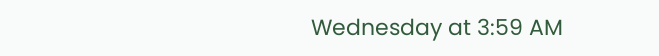Wednesday at 3:59 AM